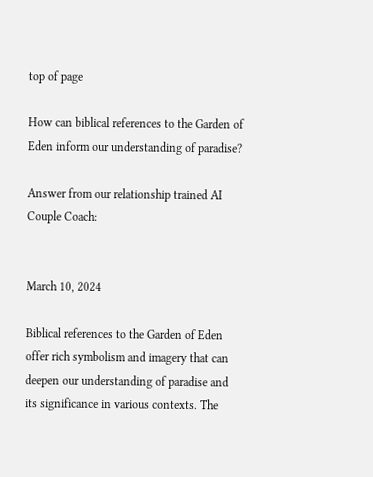top of page

How can biblical references to the Garden of Eden inform our understanding of paradise?

Answer from our relationship trained AI Couple Coach:


March 10, 2024

Biblical references to the Garden of Eden offer rich symbolism and imagery that can deepen our understanding of paradise and its significance in various contexts. The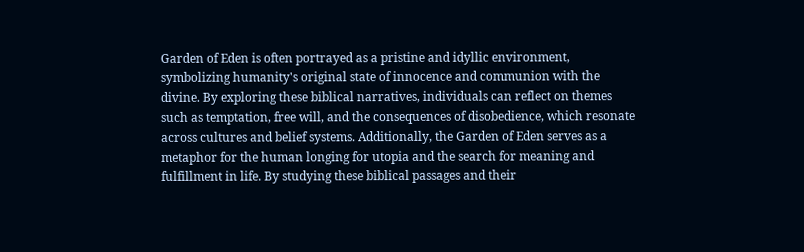Garden of Eden is often portrayed as a pristine and idyllic environment, symbolizing humanity's original state of innocence and communion with the divine. By exploring these biblical narratives, individuals can reflect on themes such as temptation, free will, and the consequences of disobedience, which resonate across cultures and belief systems. Additionally, the Garden of Eden serves as a metaphor for the human longing for utopia and the search for meaning and fulfillment in life. By studying these biblical passages and their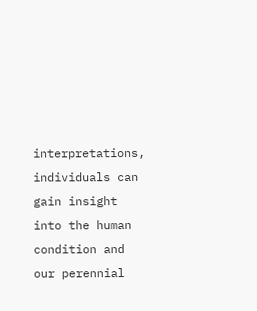interpretations, individuals can gain insight into the human condition and our perennial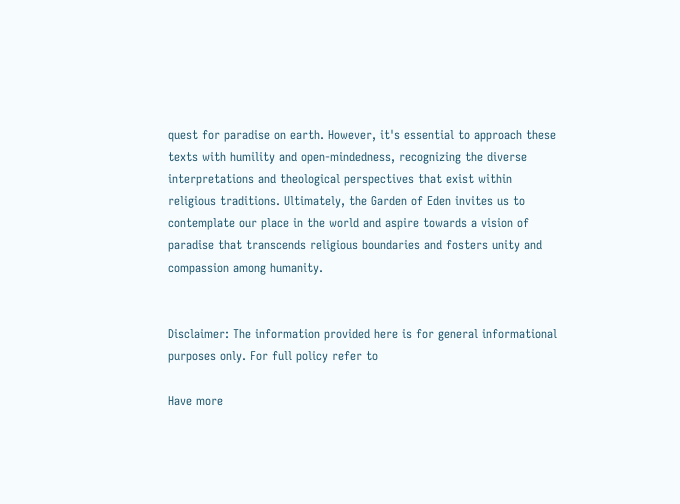quest for paradise on earth. However, it's essential to approach these texts with humility and open-mindedness, recognizing the diverse interpretations and theological perspectives that exist within religious traditions. Ultimately, the Garden of Eden invites us to contemplate our place in the world and aspire towards a vision of paradise that transcends religious boundaries and fosters unity and compassion among humanity.


Disclaimer: The information provided here is for general informational purposes only. For full policy refer to

Have more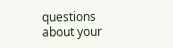questions about your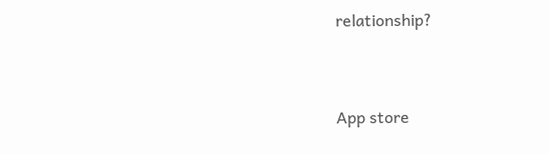relationship?


App store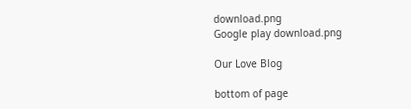download.png
Google play download.png

Our Love Blog

bottom of page